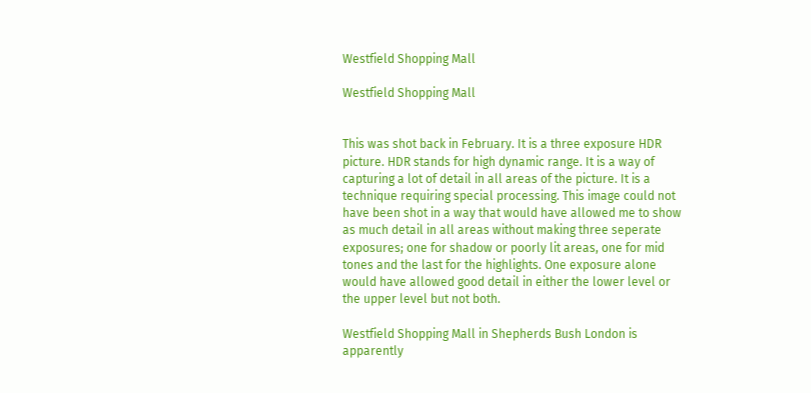Westfield Shopping Mall

Westfield Shopping Mall


This was shot back in February. It is a three exposure HDR picture. HDR stands for high dynamic range. It is a way of capturing a lot of detail in all areas of the picture. It is a technique requiring special processing. This image could not have been shot in a way that would have allowed me to show as much detail in all areas without making three seperate exposures; one for shadow or poorly lit areas, one for mid tones and the last for the highlights. One exposure alone would have allowed good detail in either the lower level or the upper level but not both.

Westfield Shopping Mall in Shepherds Bush London is apparently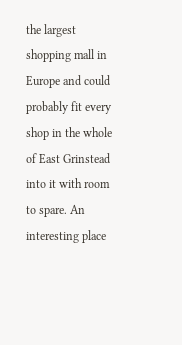the largest shopping mall in Europe and could probably fit every shop in the whole of East Grinstead into it with room to spare. An interesting place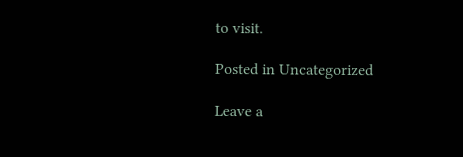to visit.

Posted in Uncategorized

Leave a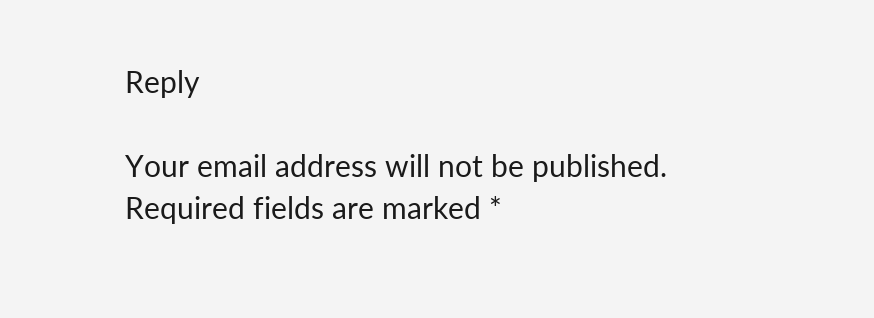Reply

Your email address will not be published. Required fields are marked *